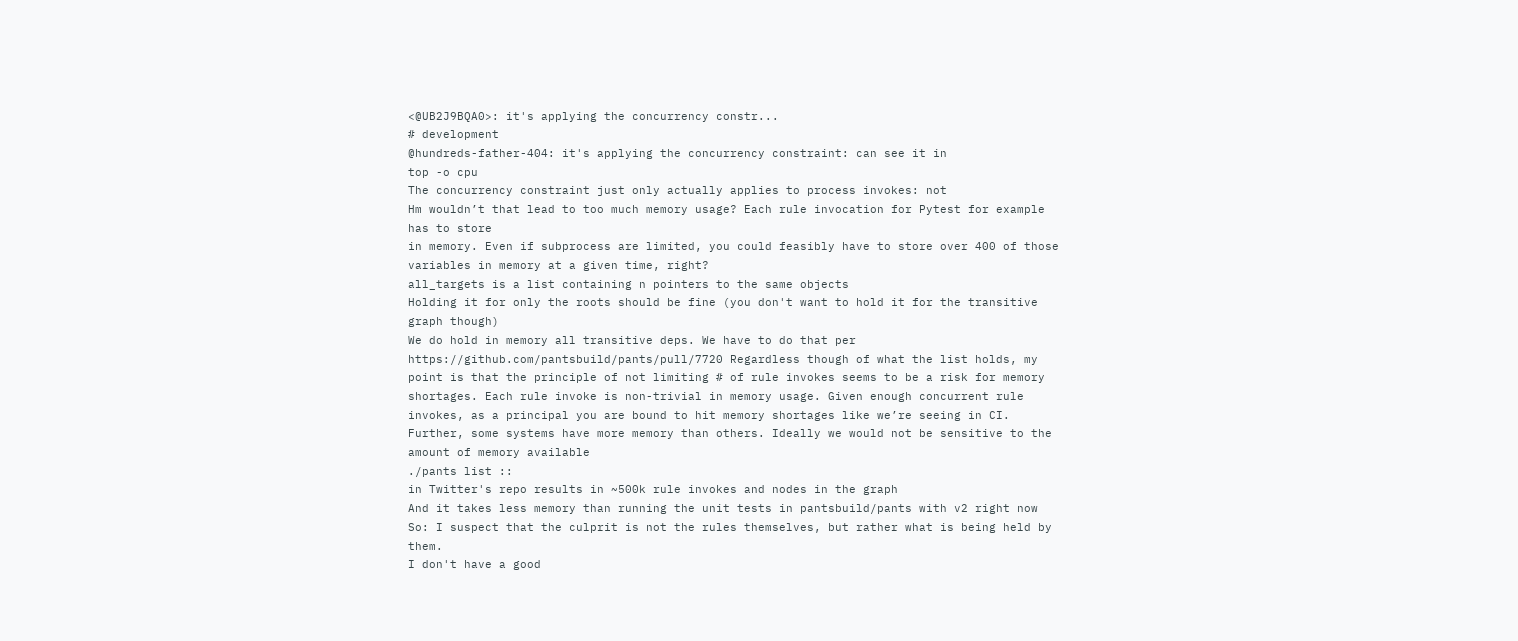<@UB2J9BQA0>: it's applying the concurrency constr...
# development
@hundreds-father-404: it's applying the concurrency constraint: can see it in
top -o cpu
The concurrency constraint just only actually applies to process invokes: not
Hm wouldn’t that lead to too much memory usage? Each rule invocation for Pytest for example has to store
in memory. Even if subprocess are limited, you could feasibly have to store over 400 of those variables in memory at a given time, right?
all_targets is a list containing n pointers to the same objects
Holding it for only the roots should be fine (you don't want to hold it for the transitive graph though)
We do hold in memory all transitive deps. We have to do that per https://github.com/pantsbuild/pants/pull/7720 Regardless though of what the list holds, my point is that the principle of not limiting # of rule invokes seems to be a risk for memory shortages. Each rule invoke is non-trivial in memory usage. Given enough concurrent rule invokes, as a principal you are bound to hit memory shortages like we’re seeing in CI. Further, some systems have more memory than others. Ideally we would not be sensitive to the amount of memory available
./pants list ::
in Twitter's repo results in ~500k rule invokes and nodes in the graph
And it takes less memory than running the unit tests in pantsbuild/pants with v2 right now
So: I suspect that the culprit is not the rules themselves, but rather what is being held by them.
I don't have a good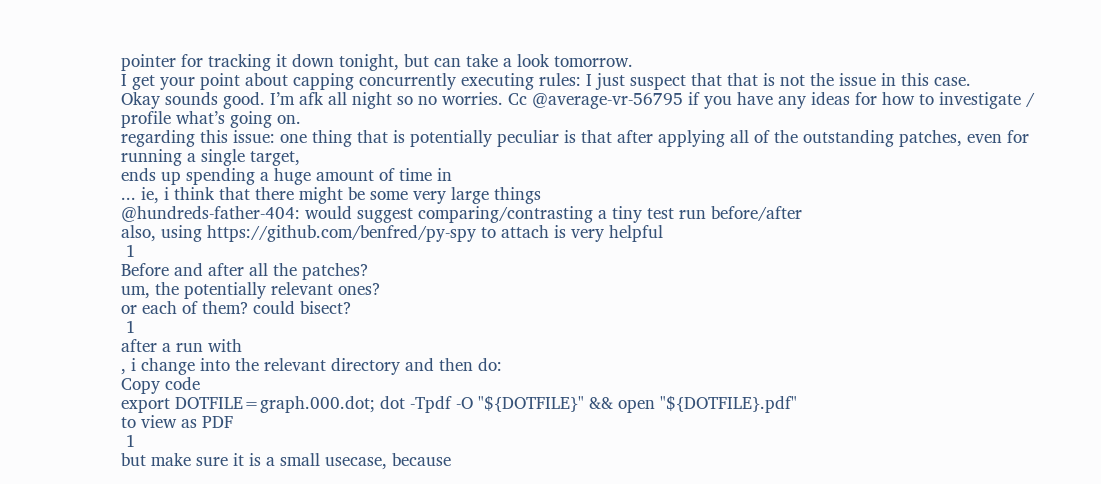pointer for tracking it down tonight, but can take a look tomorrow.
I get your point about capping concurrently executing rules: I just suspect that that is not the issue in this case.
Okay sounds good. I’m afk all night so no worries. Cc @average-vr-56795 if you have any ideas for how to investigate / profile what’s going on.
regarding this issue: one thing that is potentially peculiar is that after applying all of the outstanding patches, even for running a single target,
ends up spending a huge amount of time in
... ie, i think that there might be some very large things
@hundreds-father-404: would suggest comparing/contrasting a tiny test run before/after
also, using https://github.com/benfred/py-spy to attach is very helpful
 1
Before and after all the patches?
um, the potentially relevant ones?
or each of them? could bisect?
 1
after a run with
, i change into the relevant directory and then do:
Copy code
export DOTFILE=graph.000.dot; dot -Tpdf -O "${DOTFILE}" && open "${DOTFILE}.pdf"
to view as PDF
 1
but make sure it is a small usecase, because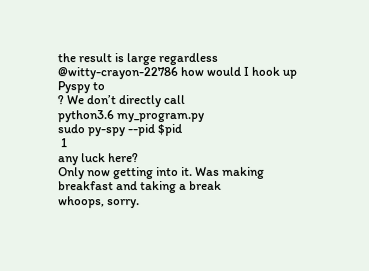the result is large regardless
@witty-crayon-22786 how would I hook up Pyspy to
? We don’t directly call
python3.6 my_program.py
sudo py-spy --pid $pid
 1
any luck here?
Only now getting into it. Was making breakfast and taking a break
whoops, sorry.